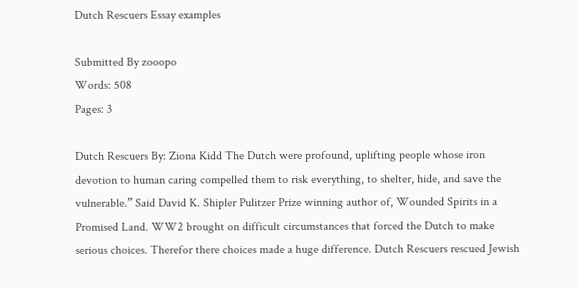Dutch Rescuers Essay examples

Submitted By zooopo
Words: 508
Pages: 3

Dutch Rescuers By: Ziona Kidd The Dutch were profound, uplifting people whose iron devotion to human caring compelled them to risk everything, to shelter, hide, and save the vulnerable.” Said David K. Shipler Pulitzer Prize winning author of, Wounded Spirits in a Promised Land. WW2 brought on difficult circumstances that forced the Dutch to make serious choices. Therefor there choices made a huge difference. Dutch Rescuers rescued Jewish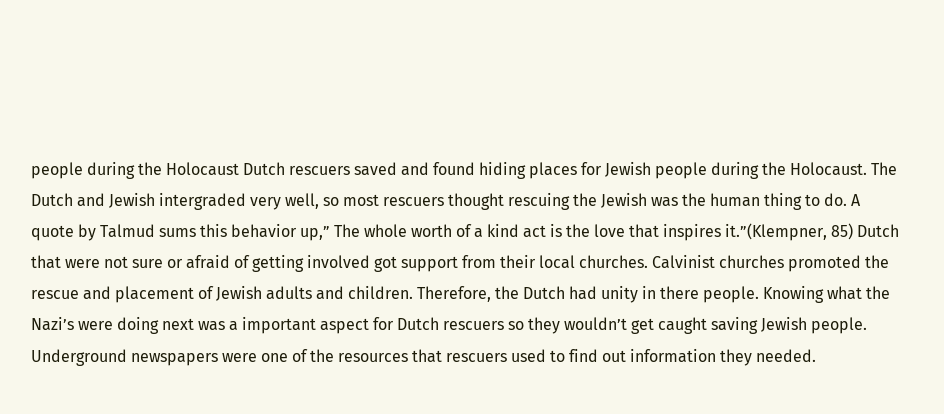people during the Holocaust Dutch rescuers saved and found hiding places for Jewish people during the Holocaust. The Dutch and Jewish intergraded very well, so most rescuers thought rescuing the Jewish was the human thing to do. A quote by Talmud sums this behavior up,” The whole worth of a kind act is the love that inspires it.”(Klempner, 85) Dutch that were not sure or afraid of getting involved got support from their local churches. Calvinist churches promoted the rescue and placement of Jewish adults and children. Therefore, the Dutch had unity in there people. Knowing what the Nazi’s were doing next was a important aspect for Dutch rescuers so they wouldn’t get caught saving Jewish people. Underground newspapers were one of the resources that rescuers used to find out information they needed.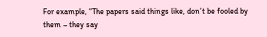For example, “The papers said things like, don’t be fooled by them – they say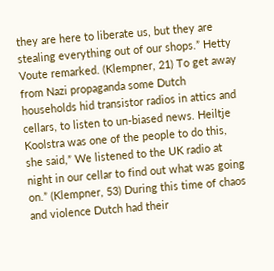they are here to liberate us, but they are stealing everything out of our shops.” Hetty Voute remarked. (Klempner, 21) To get away from Nazi propaganda some Dutch households hid transistor radios in attics and cellars, to listen to un-biased news. Heiltje Koolstra was one of the people to do this, she said,” We listened to the UK radio at night in our cellar to find out what was going on.” (Klempner, 53) During this time of chaos and violence Dutch had their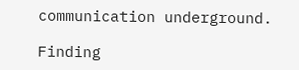communication underground.

Finding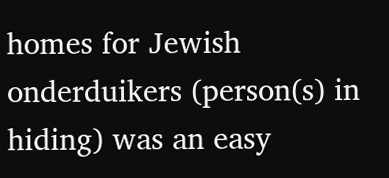homes for Jewish onderduikers (person(s) in hiding) was an easy